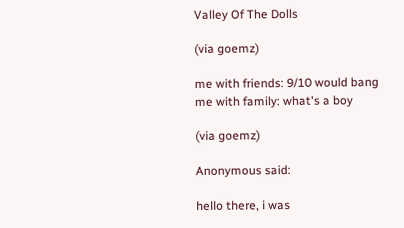Valley Of The Dolls

(via goemz)

me with friends: 9/10 would bang
me with family: what's a boy

(via goemz)

Anonymous said:

hello there, i was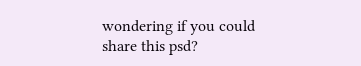wondering if you could share this psd?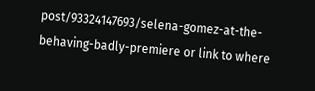post/93324147693/selena-gomez-at-the-behaving-badly-premiere or link to where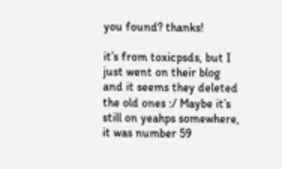you found? thanks!

it’s from toxicpsds, but I just went on their blog and it seems they deleted the old ones :/ Maybe it’s still on yeahps somewhere, it was number 59